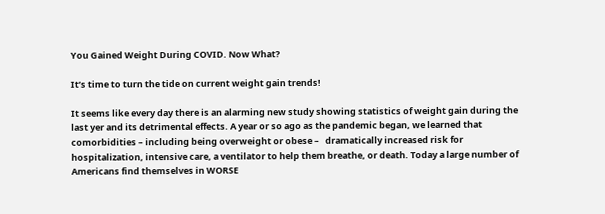You Gained Weight During COVID. Now What?

It’s time to turn the tide on current weight gain trends!

It seems like every day there is an alarming new study showing statistics of weight gain during the last yer and its detrimental effects. A year or so ago as the pandemic began, we learned that comorbidities – including being overweight or obese –   dramatically increased risk for hospitalization, intensive care, a ventilator to help them breathe, or death. Today a large number of Americans find themselves in WORSE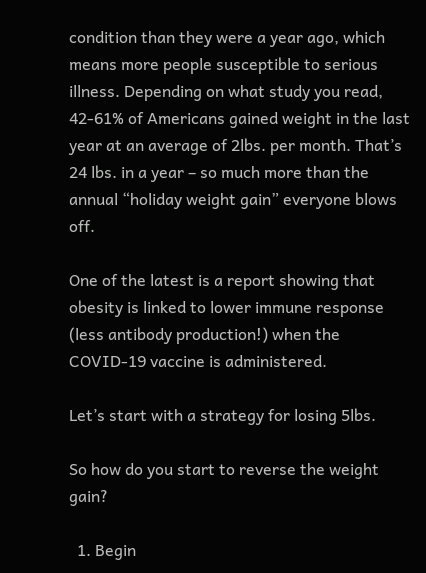condition than they were a year ago, which means more people susceptible to serious illness. Depending on what study you read, 42-61% of Americans gained weight in the last year at an average of 2lbs. per month. That’s 24 lbs. in a year – so much more than the annual “holiday weight gain” everyone blows off.

One of the latest is a report showing that obesity is linked to lower immune response (less antibody production!) when the COVID-19 vaccine is administered.

Let’s start with a strategy for losing 5lbs.

So how do you start to reverse the weight gain?

  1. Begin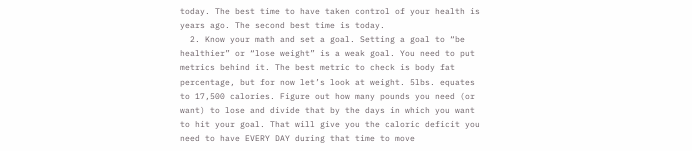today. The best time to have taken control of your health is years ago. The second best time is today.
  2. Know your math and set a goal. Setting a goal to “be healthier” or “lose weight” is a weak goal. You need to put metrics behind it. The best metric to check is body fat percentage, but for now let’s look at weight. 5lbs. equates to 17,500 calories. Figure out how many pounds you need (or want) to lose and divide that by the days in which you want to hit your goal. That will give you the caloric deficit you need to have EVERY DAY during that time to move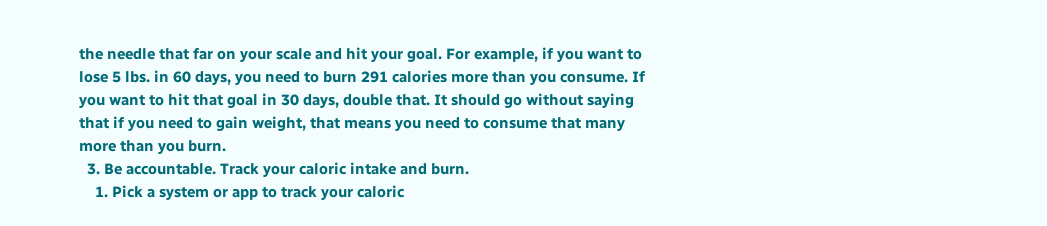the needle that far on your scale and hit your goal. For example, if you want to lose 5 lbs. in 60 days, you need to burn 291 calories more than you consume. If you want to hit that goal in 30 days, double that. It should go without saying that if you need to gain weight, that means you need to consume that many more than you burn.
  3. Be accountable. Track your caloric intake and burn.
    1. Pick a system or app to track your caloric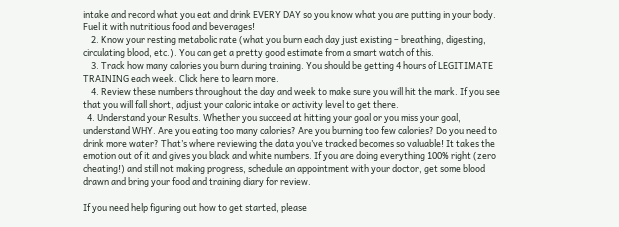intake and record what you eat and drink EVERY DAY so you know what you are putting in your body. Fuel it with nutritious food and beverages!
    2. Know your resting metabolic rate (what you burn each day just existing – breathing, digesting, circulating blood, etc.). You can get a pretty good estimate from a smart watch of this.
    3. Track how many calories you burn during training. You should be getting 4 hours of LEGITIMATE TRAINING each week. Click here to learn more.
    4. Review these numbers throughout the day and week to make sure you will hit the mark. If you see that you will fall short, adjust your caloric intake or activity level to get there.
  4. Understand your Results. Whether you succeed at hitting your goal or you miss your goal, understand WHY. Are you eating too many calories? Are you burning too few calories? Do you need to drink more water? That’s where reviewing the data you’ve tracked becomes so valuable! It takes the emotion out of it and gives you black and white numbers. If you are doing everything 100% right (zero cheating!) and still not making progress, schedule an appointment with your doctor, get some blood drawn and bring your food and training diary for review.

If you need help figuring out how to get started, please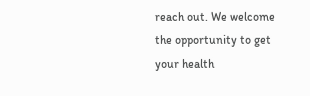reach out. We welcome the opportunity to get your health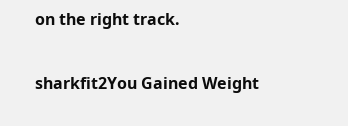on the right track.

sharkfit2You Gained Weight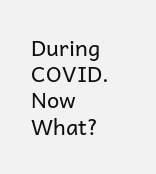During COVID. Now What?